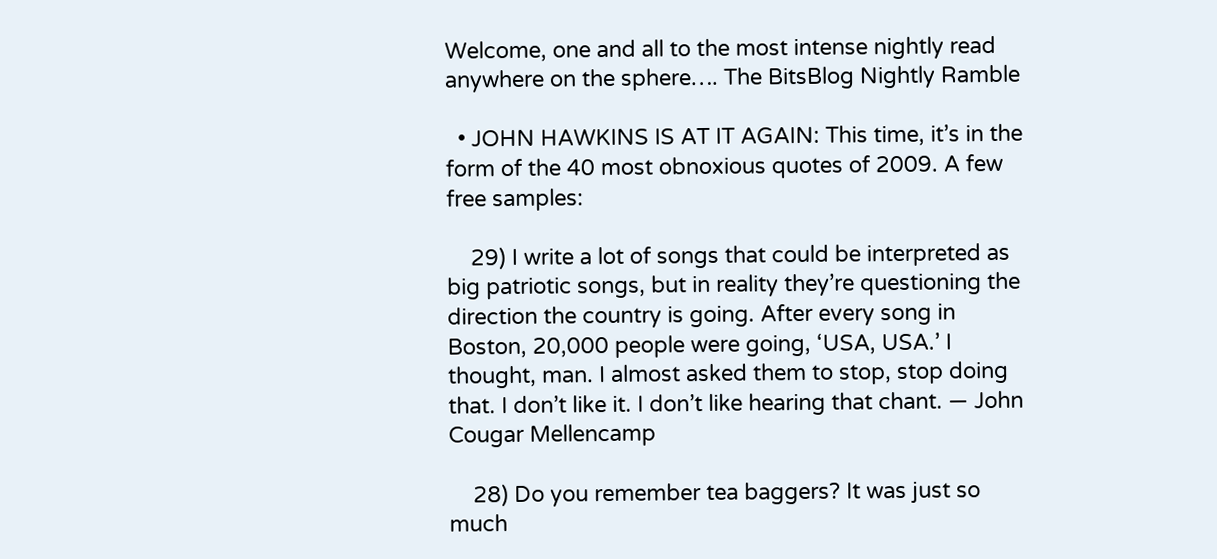Welcome, one and all to the most intense nightly read anywhere on the sphere…. The BitsBlog Nightly Ramble

  • JOHN HAWKINS IS AT IT AGAIN: This time, it’s in the form of the 40 most obnoxious quotes of 2009. A few free samples:

    29) I write a lot of songs that could be interpreted as big patriotic songs, but in reality they’re questioning the direction the country is going. After every song in Boston, 20,000 people were going, ‘USA, USA.’ I thought, man. I almost asked them to stop, stop doing that. I don’t like it. I don’t like hearing that chant. — John Cougar Mellencamp

    28) Do you remember tea baggers? It was just so much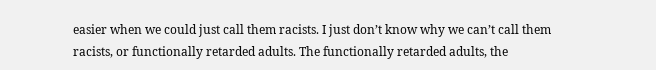easier when we could just call them racists. I just don’t know why we can’t call them racists, or functionally retarded adults. The functionally retarded adults, the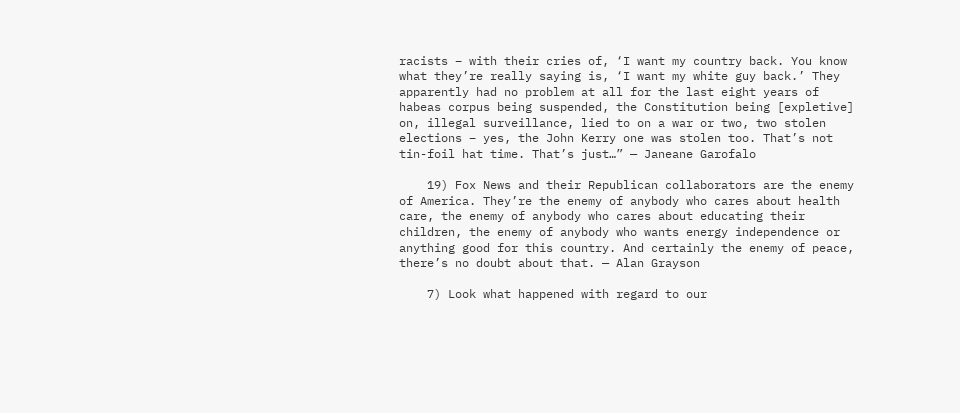racists – with their cries of, ‘I want my country back. You know what they’re really saying is, ‘I want my white guy back.’ They apparently had no problem at all for the last eight years of habeas corpus being suspended, the Constitution being [expletive] on, illegal surveillance, lied to on a war or two, two stolen elections – yes, the John Kerry one was stolen too. That’s not tin-foil hat time. That’s just…” — Janeane Garofalo

    19) Fox News and their Republican collaborators are the enemy of America. They’re the enemy of anybody who cares about health care, the enemy of anybody who cares about educating their children, the enemy of anybody who wants energy independence or anything good for this country. And certainly the enemy of peace, there’s no doubt about that. — Alan Grayson

    7) Look what happened with regard to our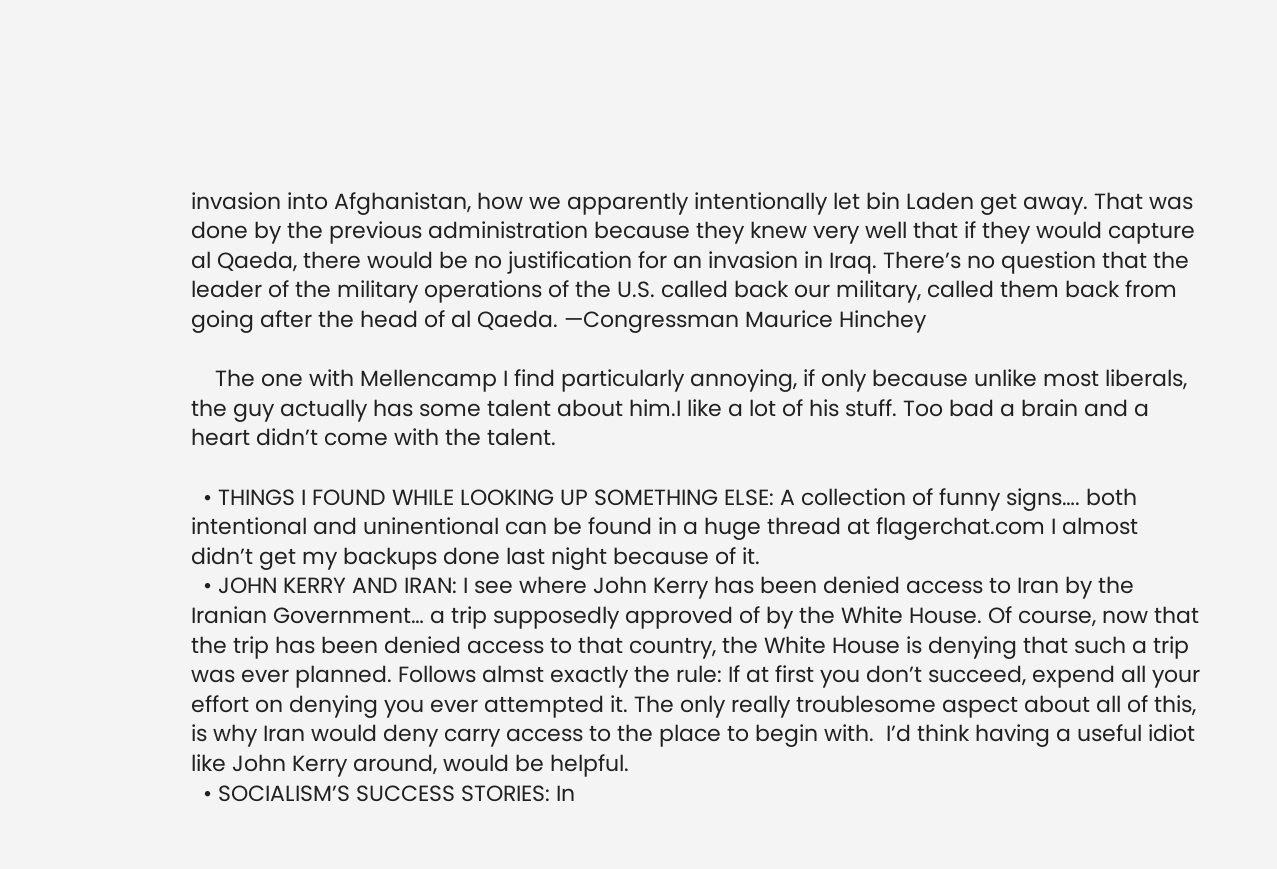invasion into Afghanistan, how we apparently intentionally let bin Laden get away. That was done by the previous administration because they knew very well that if they would capture al Qaeda, there would be no justification for an invasion in Iraq. There’s no question that the leader of the military operations of the U.S. called back our military, called them back from going after the head of al Qaeda. —Congressman Maurice Hinchey

    The one with Mellencamp I find particularly annoying, if only because unlike most liberals, the guy actually has some talent about him.I like a lot of his stuff. Too bad a brain and a heart didn’t come with the talent.

  • THINGS I FOUND WHILE LOOKING UP SOMETHING ELSE: A collection of funny signs…. both intentional and uninentional can be found in a huge thread at flagerchat.com I almost didn’t get my backups done last night because of it.
  • JOHN KERRY AND IRAN: I see where John Kerry has been denied access to Iran by the Iranian Government… a trip supposedly approved of by the White House. Of course, now that the trip has been denied access to that country, the White House is denying that such a trip was ever planned. Follows almst exactly the rule: If at first you don’t succeed, expend all your effort on denying you ever attempted it. The only really troublesome aspect about all of this, is why Iran would deny carry access to the place to begin with.  I’d think having a useful idiot like John Kerry around, would be helpful.
  • SOCIALISM’S SUCCESS STORIES: In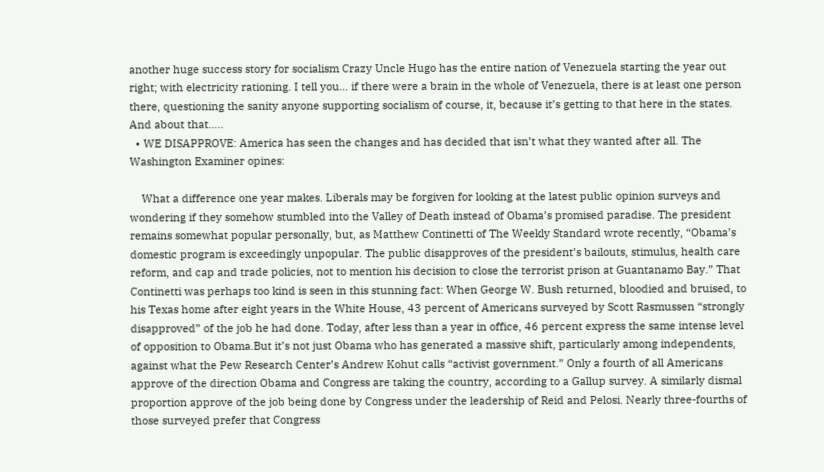another huge success story for socialism Crazy Uncle Hugo has the entire nation of Venezuela starting the year out right; with electricity rationing. I tell you… if there were a brain in the whole of Venezuela, there is at least one person there, questioning the sanity anyone supporting socialism of course, it, because it’s getting to that here in the states. And about that…..
  • WE DISAPPROVE: America has seen the changes and has decided that isn’t what they wanted after all. The Washington Examiner opines:

    What a difference one year makes. Liberals may be forgiven for looking at the latest public opinion surveys and wondering if they somehow stumbled into the Valley of Death instead of Obama’s promised paradise. The president remains somewhat popular personally, but, as Matthew Continetti of The Weekly Standard wrote recently, “Obama’s domestic program is exceedingly unpopular. The public disapproves of the president’s bailouts, stimulus, health care reform, and cap and trade policies, not to mention his decision to close the terrorist prison at Guantanamo Bay.” That Continetti was perhaps too kind is seen in this stunning fact: When George W. Bush returned, bloodied and bruised, to his Texas home after eight years in the White House, 43 percent of Americans surveyed by Scott Rasmussen “strongly disapproved” of the job he had done. Today, after less than a year in office, 46 percent express the same intense level of opposition to Obama.But it’s not just Obama who has generated a massive shift, particularly among independents, against what the Pew Research Center’s Andrew Kohut calls “activist government.” Only a fourth of all Americans approve of the direction Obama and Congress are taking the country, according to a Gallup survey. A similarly dismal proportion approve of the job being done by Congress under the leadership of Reid and Pelosi. Nearly three-fourths of those surveyed prefer that Congress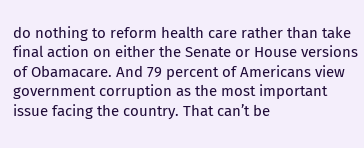do nothing to reform health care rather than take final action on either the Senate or House versions of Obamacare. And 79 percent of Americans view government corruption as the most important issue facing the country. That can’t be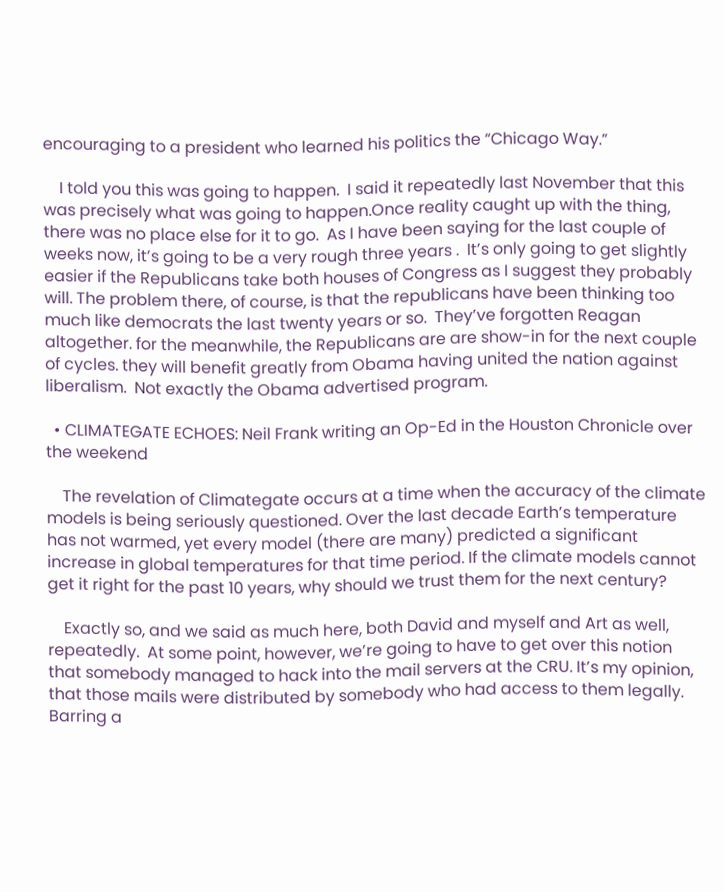encouraging to a president who learned his politics the “Chicago Way.”

    I told you this was going to happen.  I said it repeatedly last November that this was precisely what was going to happen.Once reality caught up with the thing, there was no place else for it to go.  As I have been saying for the last couple of weeks now, it’s going to be a very rough three years .  It’s only going to get slightly easier if the Republicans take both houses of Congress as I suggest they probably will. The problem there, of course, is that the republicans have been thinking too much like democrats the last twenty years or so.  They’ve forgotten Reagan altogether. for the meanwhile, the Republicans are are show-in for the next couple of cycles. they will benefit greatly from Obama having united the nation against liberalism.  Not exactly the Obama advertised program.

  • CLIMATEGATE ECHOES: Neil Frank writing an Op-Ed in the Houston Chronicle over the weekend

    The revelation of Climategate occurs at a time when the accuracy of the climate models is being seriously questioned. Over the last decade Earth’s temperature has not warmed, yet every model (there are many) predicted a significant increase in global temperatures for that time period. If the climate models cannot get it right for the past 10 years, why should we trust them for the next century?

    Exactly so, and we said as much here, both David and myself and Art as well, repeatedly.  At some point, however, we’re going to have to get over this notion that somebody managed to hack into the mail servers at the CRU. It’s my opinion, that those mails were distributed by somebody who had access to them legally.  Barring a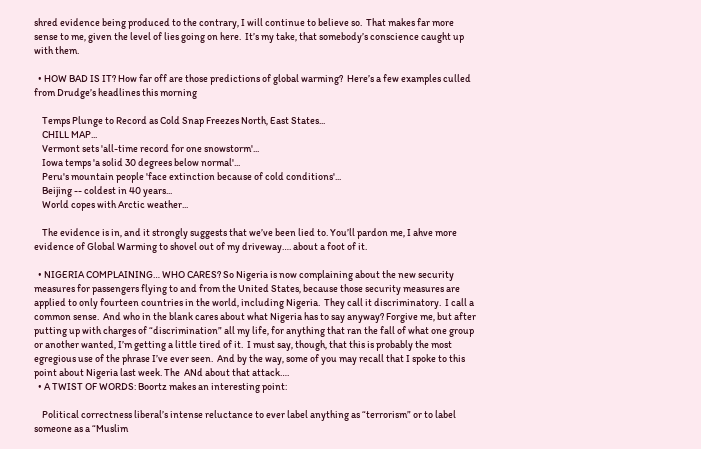shred evidence being produced to the contrary, I will continue to believe so.  That makes far more sense to me, given the level of lies going on here.  It’s my take, that somebody’s conscience caught up with them.

  • HOW BAD IS IT? How far off are those predictions of global warming?  Here’s a few examples culled from Drudge’s headlines this morning

    Temps Plunge to Record as Cold Snap Freezes North, East States...
    CHILL MAP...
    Vermont sets 'all-time record for one snowstorm'...
    Iowa temps 'a solid 30 degrees below normal'...
    Peru's mountain people 'face extinction because of cold conditions'...
    Beijing -- coldest in 40 years...
    World copes with Arctic weather...

    The evidence is in, and it strongly suggests that we’ve been lied to. You’ll pardon me, I ahve more evidence of Global Warming to shovel out of my driveway…. about a foot of it.

  • NIGERIA COMPLAINING… WHO CARES? So Nigeria is now complaining about the new security measures for passengers flying to and from the United States, because those security measures are applied to only fourteen countries in the world, including Nigeria.  They call it discriminatory.  I call a common sense.  And who in the blank cares about what Nigeria has to say anyway? Forgive me, but after putting up with charges of “discrimination” all my life, for anything that ran the fall of what one group or another wanted, I’m getting a little tired of it.  I must say, though, that this is probably the most egregious use of the phrase I’ve ever seen.  And by the way, some of you may recall that I spoke to this point about Nigeria last week. The  ANd about that attack….
  • A TWIST OF WORDS: Boortz makes an interesting point:

    Political correctness liberal’s intense reluctance to ever label anything as “terrorism” or to label someone as a “Muslim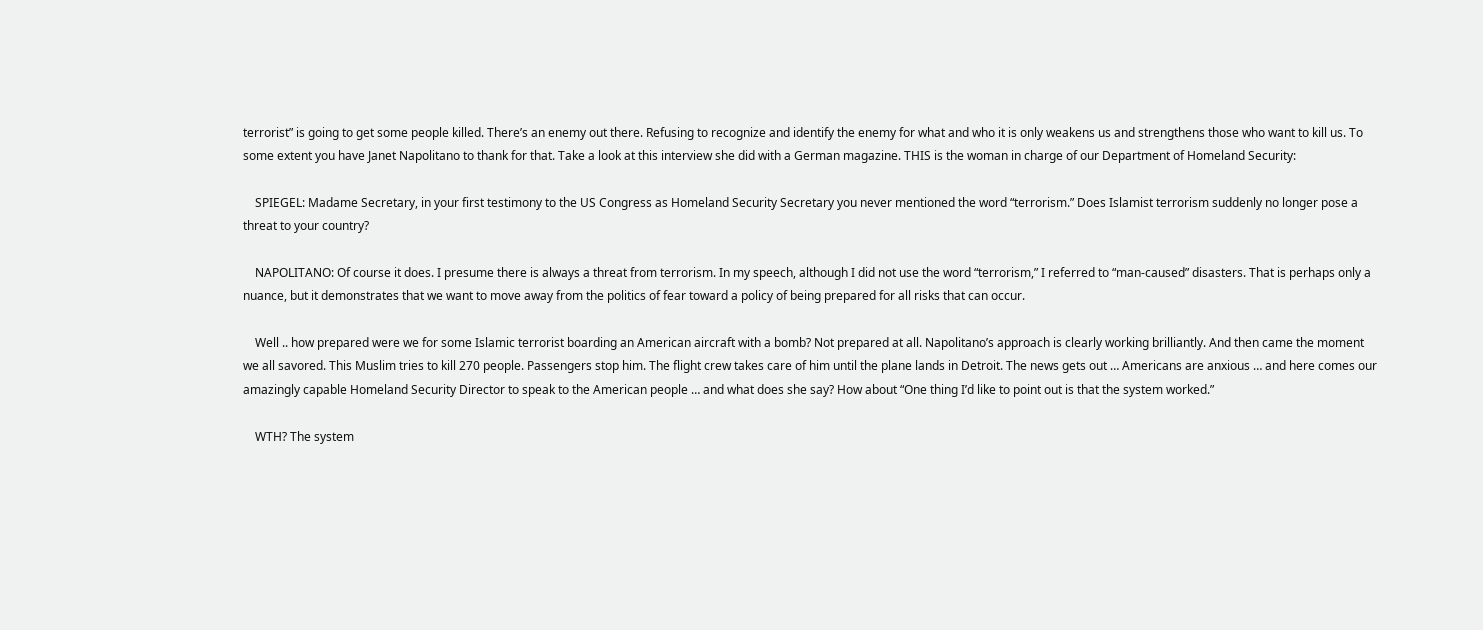terrorist” is going to get some people killed. There’s an enemy out there. Refusing to recognize and identify the enemy for what and who it is only weakens us and strengthens those who want to kill us. To some extent you have Janet Napolitano to thank for that. Take a look at this interview she did with a German magazine. THIS is the woman in charge of our Department of Homeland Security:

    SPIEGEL: Madame Secretary, in your first testimony to the US Congress as Homeland Security Secretary you never mentioned the word “terrorism.” Does Islamist terrorism suddenly no longer pose a threat to your country?

    NAPOLITANO: Of course it does. I presume there is always a threat from terrorism. In my speech, although I did not use the word “terrorism,” I referred to “man-caused” disasters. That is perhaps only a nuance, but it demonstrates that we want to move away from the politics of fear toward a policy of being prepared for all risks that can occur.

    Well .. how prepared were we for some Islamic terrorist boarding an American aircraft with a bomb? Not prepared at all. Napolitano’s approach is clearly working brilliantly. And then came the moment we all savored. This Muslim tries to kill 270 people. Passengers stop him. The flight crew takes care of him until the plane lands in Detroit. The news gets out … Americans are anxious … and here comes our amazingly capable Homeland Security Director to speak to the American people … and what does she say? How about “One thing I’d like to point out is that the system worked.”

    WTH? The system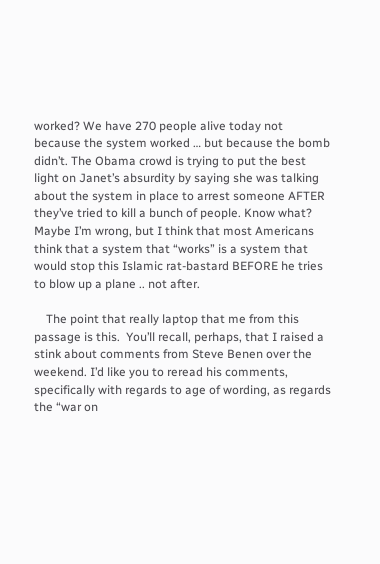worked? We have 270 people alive today not because the system worked … but because the bomb didn’t. The Obama crowd is trying to put the best light on Janet’s absurdity by saying she was talking about the system in place to arrest someone AFTER they’ve tried to kill a bunch of people. Know what? Maybe I’m wrong, but I think that most Americans think that a system that “works” is a system that would stop this Islamic rat-bastard BEFORE he tries to blow up a plane .. not after.

    The point that really laptop that me from this passage is this.  You’ll recall, perhaps, that I raised a stink about comments from Steve Benen over the weekend. I’d like you to reread his comments, specifically with regards to age of wording, as regards the “war on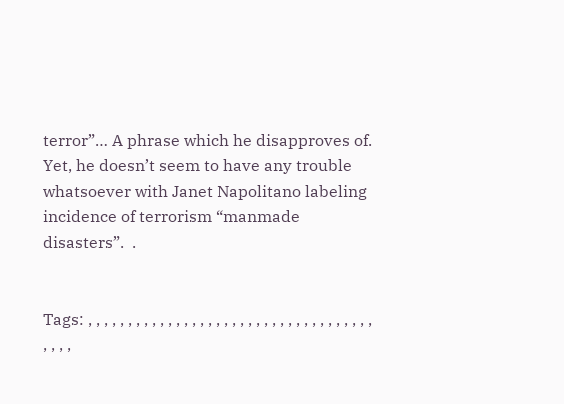terror”… A phrase which he disapproves of.  Yet, he doesn’t seem to have any trouble whatsoever with Janet Napolitano labeling incidence of terrorism “manmade disasters”.  .


Tags: , , , , , , , , , , , , , , , , , , , , , , , , , , , , , , , , , , , , , , , ,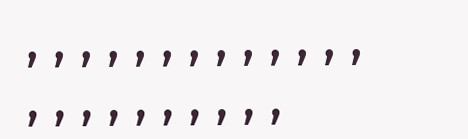, , , , , , , , , , , , , , , , , , , , , , ,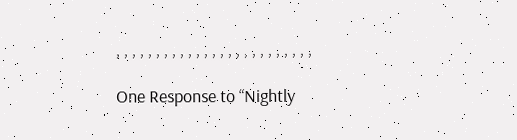, , , , , , , , , , , , , , , , , , , , , , , , ,

One Response to “Nightly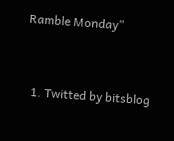Ramble Monday”


  1. Twitted by bitsblog